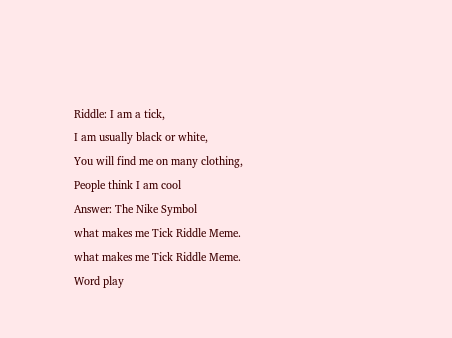Riddle: I am a tick,
I am usually black or white,
You will find me on many clothing,
People think I am cool
Answer: The Nike Symbol
what makes me Tick Riddle Meme.
what makes me Tick Riddle Meme.
Word play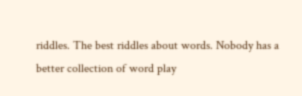riddles. The best riddles about words. Nobody has a better collection of word play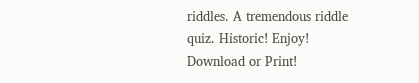riddles. A tremendous riddle quiz. Historic! Enjoy! Download or Print!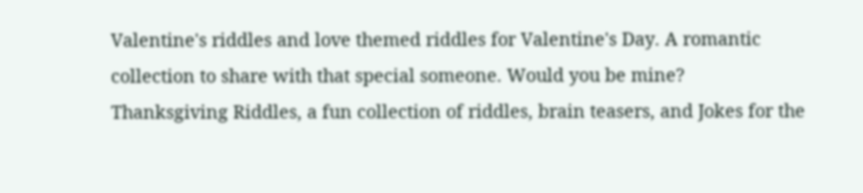Valentine's riddles and love themed riddles for Valentine's Day. A romantic collection to share with that special someone. Would you be mine?
Thanksgiving Riddles, a fun collection of riddles, brain teasers, and Jokes for the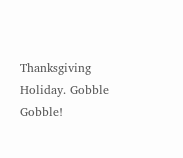Thanksgiving Holiday. Gobble Gobble!